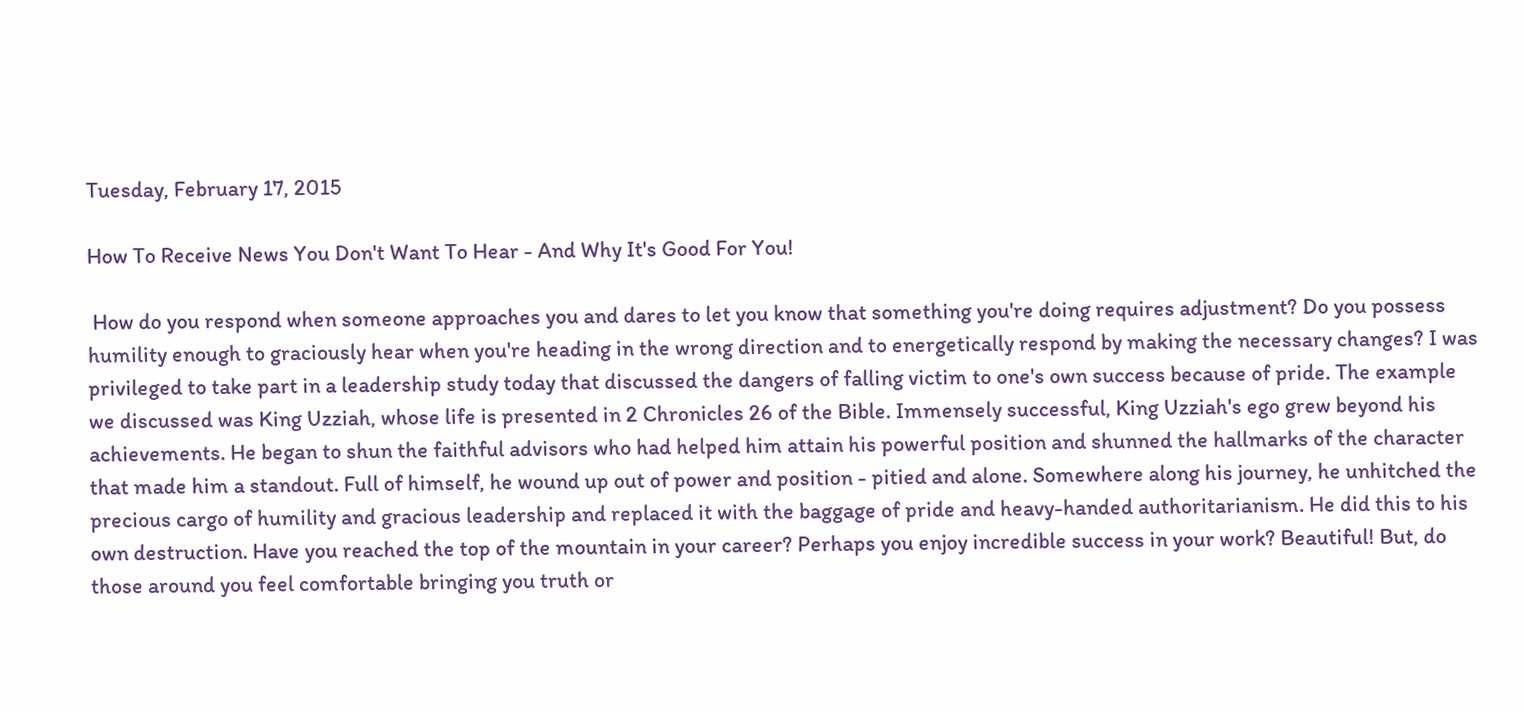Tuesday, February 17, 2015

How To Receive News You Don't Want To Hear - And Why It's Good For You!

 How do you respond when someone approaches you and dares to let you know that something you're doing requires adjustment? Do you possess humility enough to graciously hear when you're heading in the wrong direction and to energetically respond by making the necessary changes? I was privileged to take part in a leadership study today that discussed the dangers of falling victim to one's own success because of pride. The example we discussed was King Uzziah, whose life is presented in 2 Chronicles 26 of the Bible. Immensely successful, King Uzziah's ego grew beyond his achievements. He began to shun the faithful advisors who had helped him attain his powerful position and shunned the hallmarks of the character that made him a standout. Full of himself, he wound up out of power and position - pitied and alone. Somewhere along his journey, he unhitched the precious cargo of humility and gracious leadership and replaced it with the baggage of pride and heavy-handed authoritarianism. He did this to his own destruction. Have you reached the top of the mountain in your career? Perhaps you enjoy incredible success in your work? Beautiful! But, do those around you feel comfortable bringing you truth or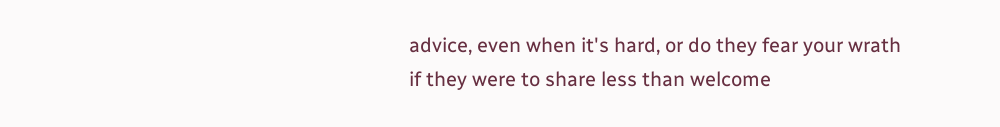advice, even when it's hard, or do they fear your wrath if they were to share less than welcome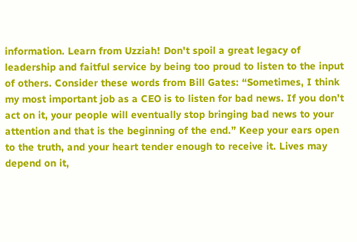information. Learn from Uzziah! Don't spoil a great legacy of leadership and faitful service by being too proud to listen to the input of others. Consider these words from Bill Gates: “Sometimes, I think my most important job as a CEO is to listen for bad news. If you don’t act on it, your people will eventually stop bringing bad news to your attention and that is the beginning of the end.” Keep your ears open to the truth, and your heart tender enough to receive it. Lives may depend on it,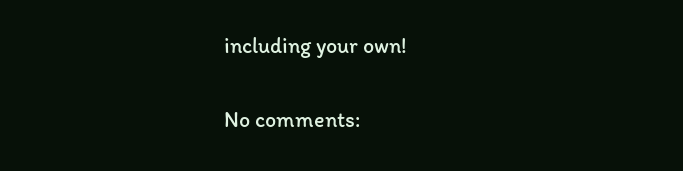including your own!

No comments: